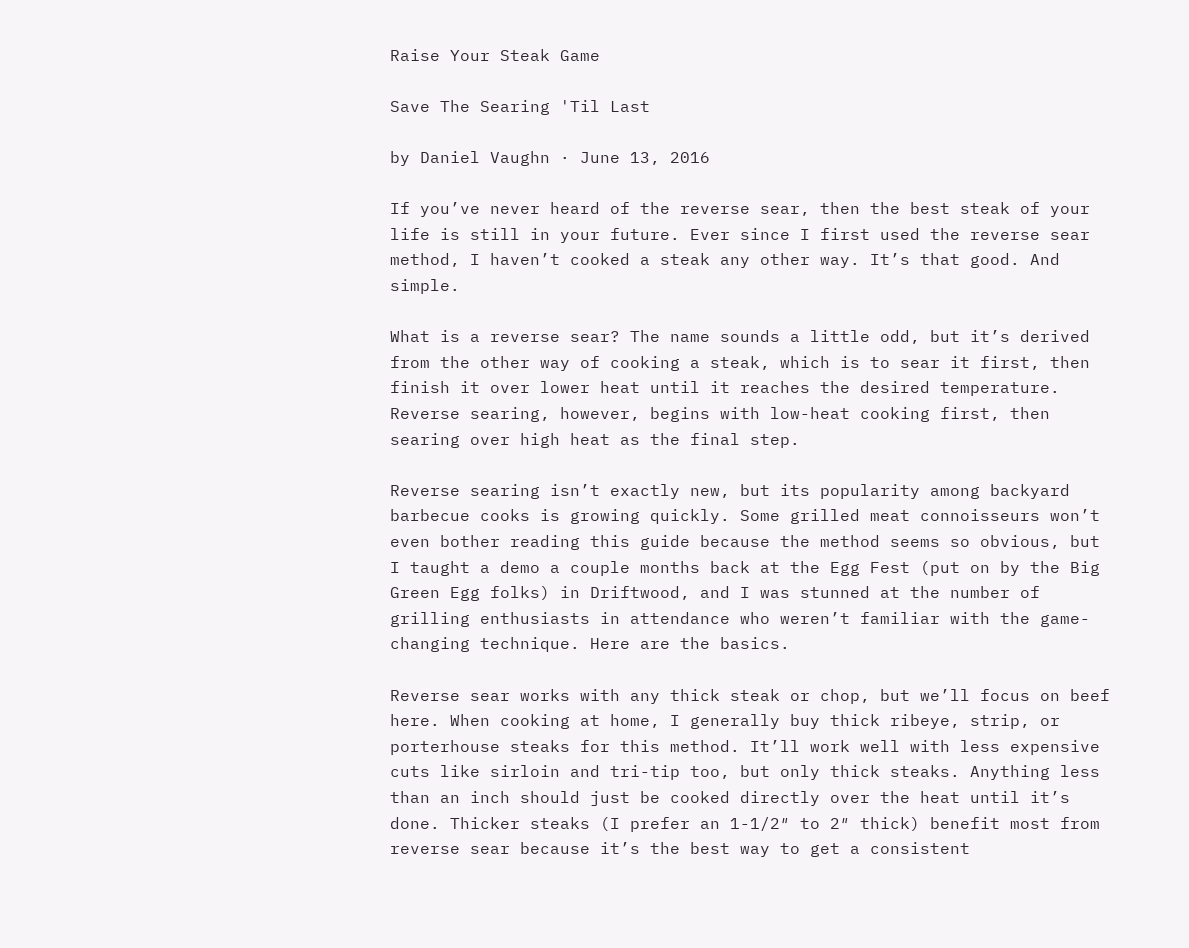Raise Your Steak Game

Save The Searing 'Til Last

by Daniel Vaughn · June 13, 2016

If you’ve never heard of the reverse sear, then the best steak of your life is still in your future. Ever since I first used the reverse sear method, I haven’t cooked a steak any other way. It’s that good. And simple.

What is a reverse sear? The name sounds a little odd, but it’s derived from the other way of cooking a steak, which is to sear it first, then finish it over lower heat until it reaches the desired temperature. Reverse searing, however, begins with low-heat cooking first, then searing over high heat as the final step.

Reverse searing isn’t exactly new, but its popularity among backyard barbecue cooks is growing quickly. Some grilled meat connoisseurs won’t even bother reading this guide because the method seems so obvious, but I taught a demo a couple months back at the Egg Fest (put on by the Big Green Egg folks) in Driftwood, and I was stunned at the number of grilling enthusiasts in attendance who weren’t familiar with the game-changing technique. Here are the basics.

Reverse sear works with any thick steak or chop, but we’ll focus on beef here. When cooking at home, I generally buy thick ribeye, strip, or porterhouse steaks for this method. It’ll work well with less expensive cuts like sirloin and tri-tip too, but only thick steaks. Anything less than an inch should just be cooked directly over the heat until it’s done. Thicker steaks (I prefer an 1-1/2″ to 2″ thick) benefit most from reverse sear because it’s the best way to get a consistent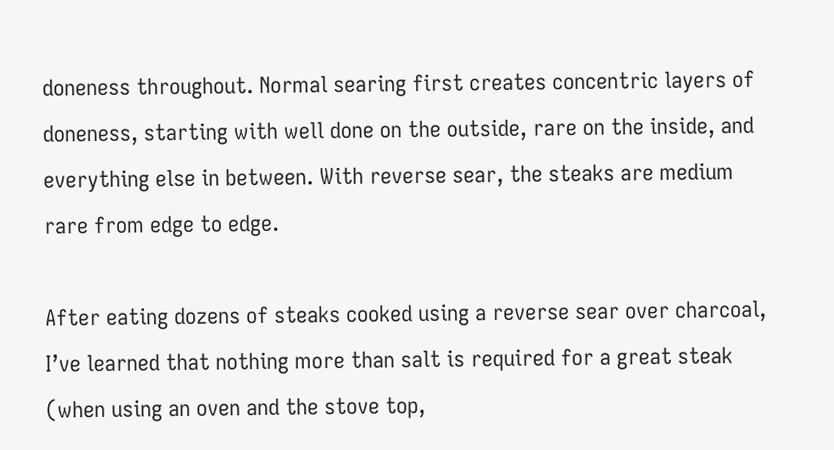doneness throughout. Normal searing first creates concentric layers of doneness, starting with well done on the outside, rare on the inside, and everything else in between. With reverse sear, the steaks are medium rare from edge to edge.

After eating dozens of steaks cooked using a reverse sear over charcoal, I’ve learned that nothing more than salt is required for a great steak (when using an oven and the stove top,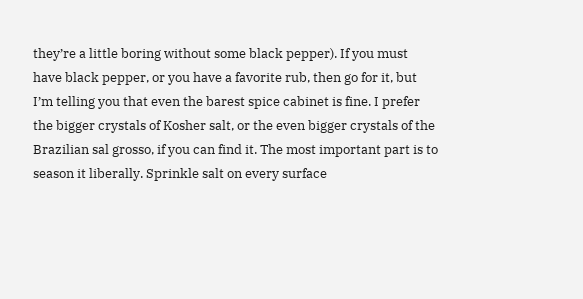they’re a little boring without some black pepper). If you must have black pepper, or you have a favorite rub, then go for it, but I’m telling you that even the barest spice cabinet is fine. I prefer the bigger crystals of Kosher salt, or the even bigger crystals of the Brazilian sal grosso, if you can find it. The most important part is to season it liberally. Sprinkle salt on every surface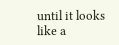until it looks like a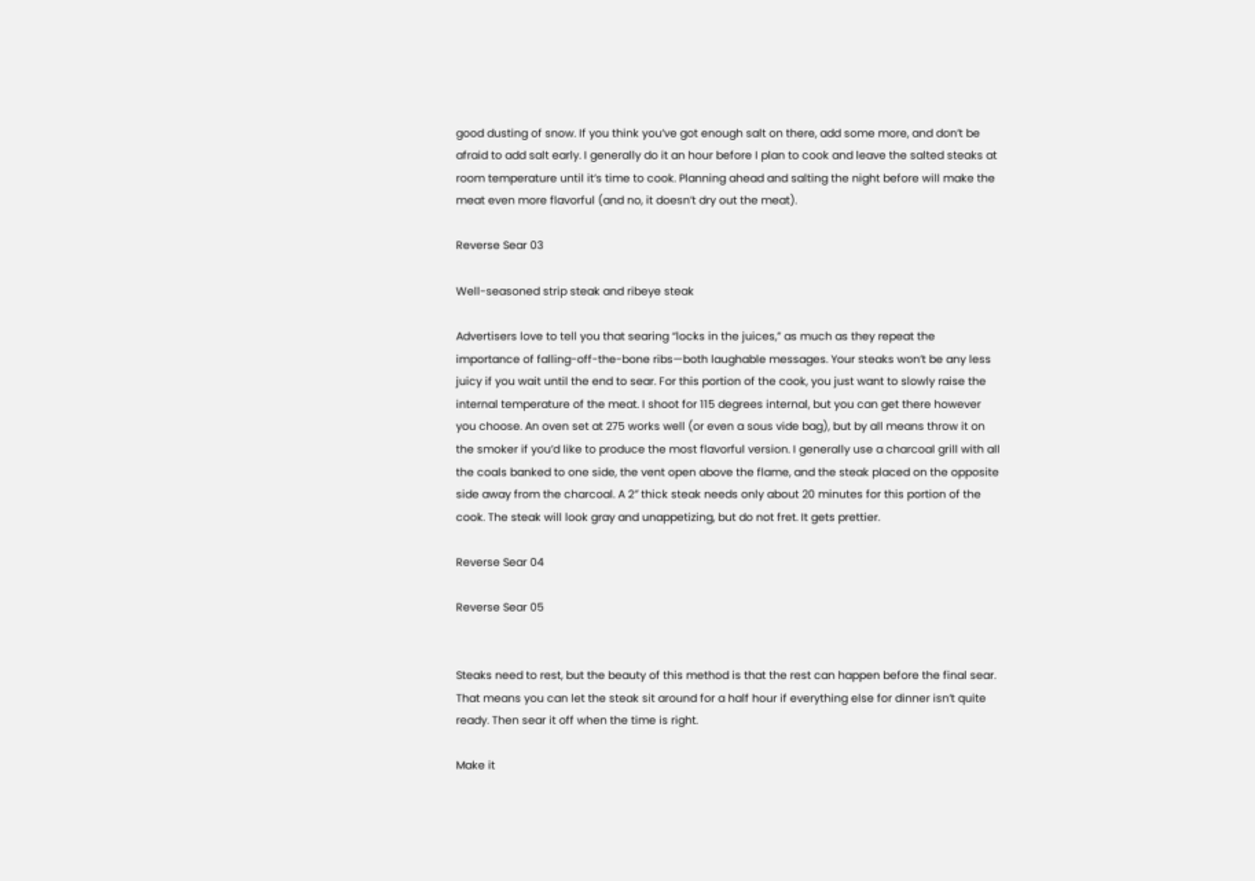good dusting of snow. If you think you’ve got enough salt on there, add some more, and don’t be afraid to add salt early. I generally do it an hour before I plan to cook and leave the salted steaks at room temperature until it’s time to cook. Planning ahead and salting the night before will make the meat even more flavorful (and no, it doesn’t dry out the meat).

Reverse Sear 03

Well-seasoned strip steak and ribeye steak

Advertisers love to tell you that searing “locks in the juices,” as much as they repeat the importance of falling-off-the-bone ribs—both laughable messages. Your steaks won’t be any less juicy if you wait until the end to sear. For this portion of the cook, you just want to slowly raise the internal temperature of the meat. I shoot for 115 degrees internal, but you can get there however you choose. An oven set at 275 works well (or even a sous vide bag), but by all means throw it on the smoker if you’d like to produce the most flavorful version. I generally use a charcoal grill with all the coals banked to one side, the vent open above the flame, and the steak placed on the opposite side away from the charcoal. A 2″ thick steak needs only about 20 minutes for this portion of the cook. The steak will look gray and unappetizing, but do not fret. It gets prettier.

Reverse Sear 04

Reverse Sear 05


Steaks need to rest, but the beauty of this method is that the rest can happen before the final sear. That means you can let the steak sit around for a half hour if everything else for dinner isn’t quite ready. Then sear it off when the time is right.

Make it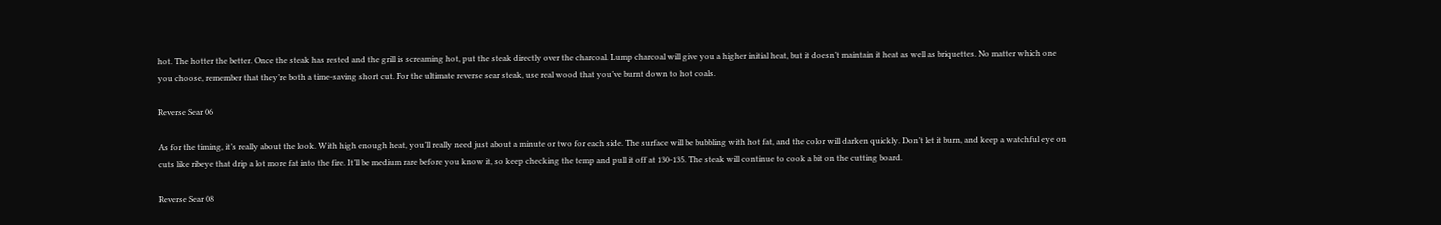hot. The hotter the better. Once the steak has rested and the grill is screaming hot, put the steak directly over the charcoal. Lump charcoal will give you a higher initial heat, but it doesn’t maintain it heat as well as briquettes. No matter which one you choose, remember that they’re both a time-saving short cut. For the ultimate reverse sear steak, use real wood that you’ve burnt down to hot coals.

Reverse Sear 06

As for the timing, it’s really about the look. With high enough heat, you’ll really need just about a minute or two for each side. The surface will be bubbling with hot fat, and the color will darken quickly. Don’t let it burn, and keep a watchful eye on cuts like ribeye that drip a lot more fat into the fire. It’ll be medium rare before you know it, so keep checking the temp and pull it off at 130-135. The steak will continue to cook a bit on the cutting board.

Reverse Sear 08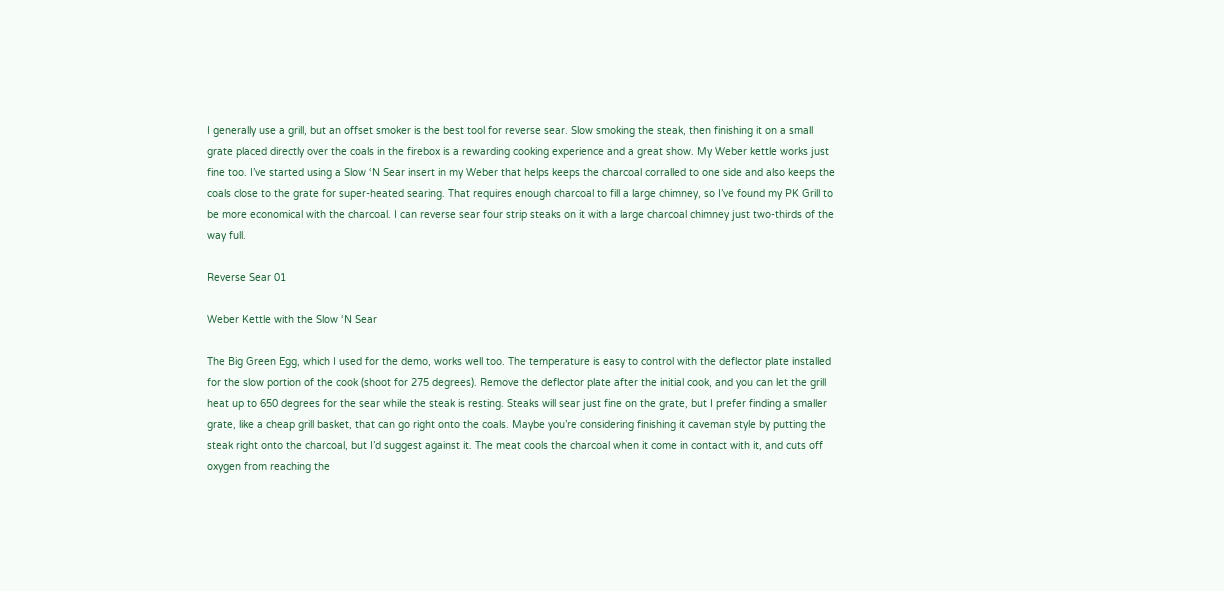I generally use a grill, but an offset smoker is the best tool for reverse sear. Slow smoking the steak, then finishing it on a small grate placed directly over the coals in the firebox is a rewarding cooking experience and a great show. My Weber kettle works just fine too. I’ve started using a Slow ‘N Sear insert in my Weber that helps keeps the charcoal corralled to one side and also keeps the coals close to the grate for super-heated searing. That requires enough charcoal to fill a large chimney, so I’ve found my PK Grill to be more economical with the charcoal. I can reverse sear four strip steaks on it with a large charcoal chimney just two-thirds of the way full.

Reverse Sear 01

Weber Kettle with the Slow ‘N Sear

The Big Green Egg, which I used for the demo, works well too. The temperature is easy to control with the deflector plate installed for the slow portion of the cook (shoot for 275 degrees). Remove the deflector plate after the initial cook, and you can let the grill heat up to 650 degrees for the sear while the steak is resting. Steaks will sear just fine on the grate, but I prefer finding a smaller grate, like a cheap grill basket, that can go right onto the coals. Maybe you’re considering finishing it caveman style by putting the steak right onto the charcoal, but I’d suggest against it. The meat cools the charcoal when it come in contact with it, and cuts off oxygen from reaching the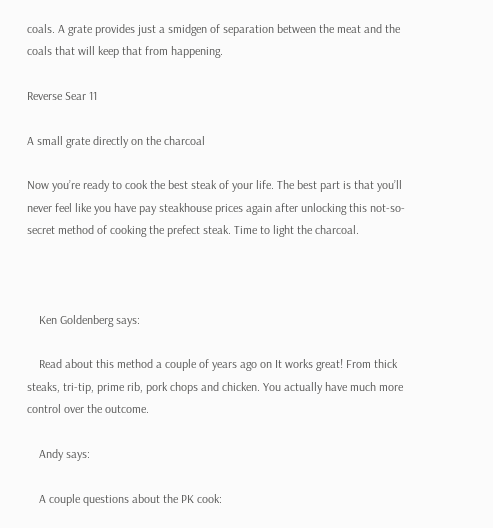coals. A grate provides just a smidgen of separation between the meat and the coals that will keep that from happening.

Reverse Sear 11

A small grate directly on the charcoal

Now you’re ready to cook the best steak of your life. The best part is that you’ll never feel like you have pay steakhouse prices again after unlocking this not-so-secret method of cooking the prefect steak. Time to light the charcoal.



    Ken Goldenberg says:

    Read about this method a couple of years ago on It works great! From thick steaks, tri-tip, prime rib, pork chops and chicken. You actually have much more control over the outcome.

    Andy says:

    A couple questions about the PK cook: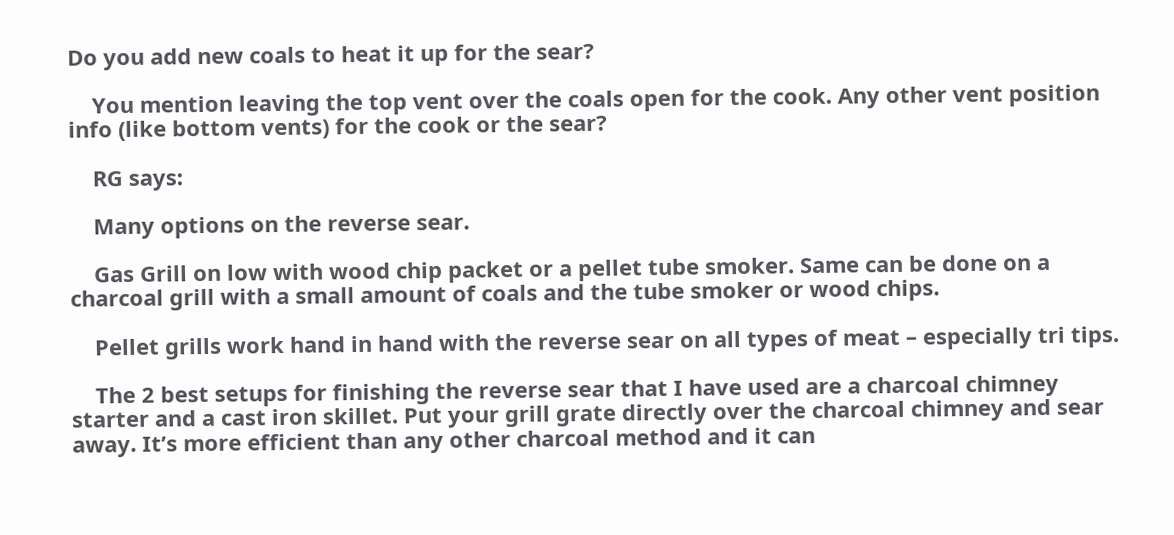Do you add new coals to heat it up for the sear?

    You mention leaving the top vent over the coals open for the cook. Any other vent position info (like bottom vents) for the cook or the sear?

    RG says:

    Many options on the reverse sear.

    Gas Grill on low with wood chip packet or a pellet tube smoker. Same can be done on a charcoal grill with a small amount of coals and the tube smoker or wood chips.

    Pellet grills work hand in hand with the reverse sear on all types of meat – especially tri tips.

    The 2 best setups for finishing the reverse sear that I have used are a charcoal chimney starter and a cast iron skillet. Put your grill grate directly over the charcoal chimney and sear away. It’s more efficient than any other charcoal method and it can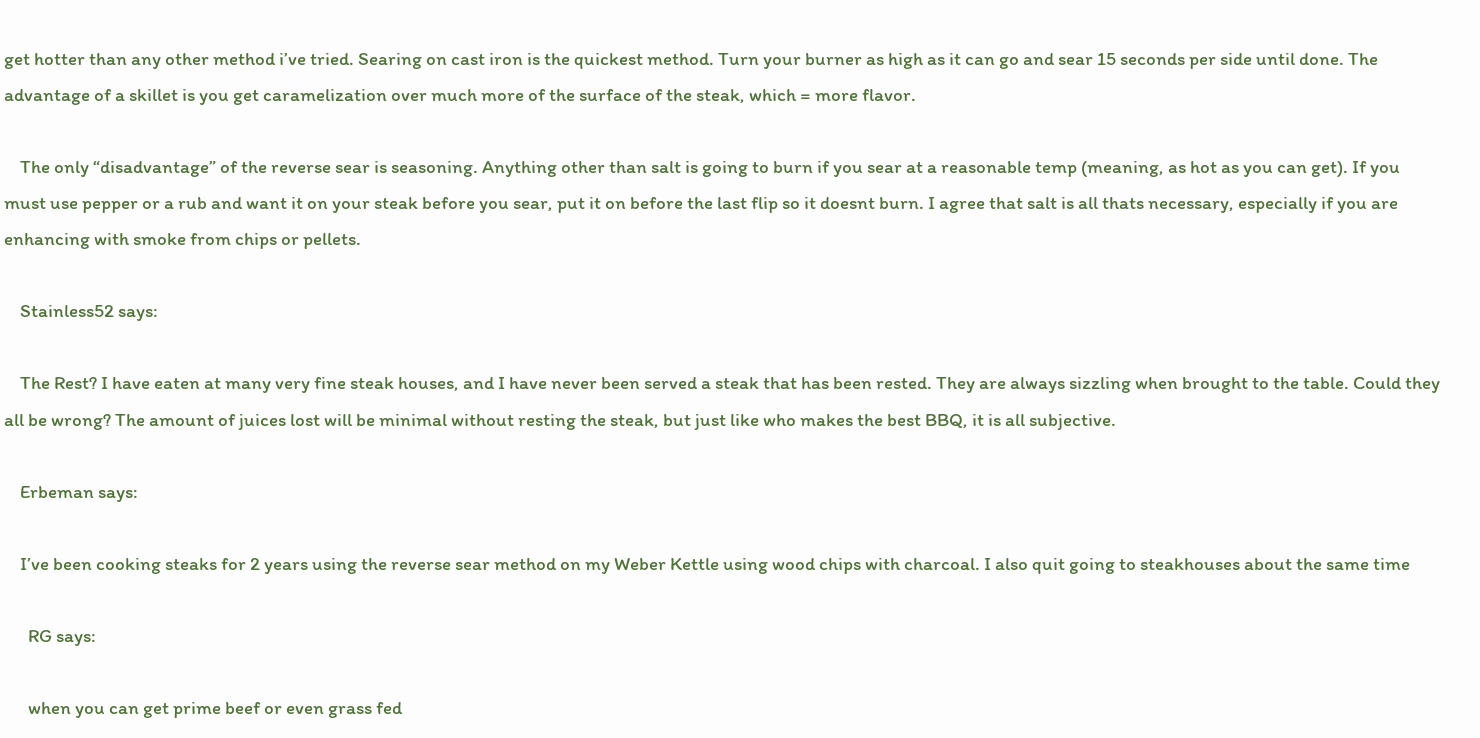get hotter than any other method i’ve tried. Searing on cast iron is the quickest method. Turn your burner as high as it can go and sear 15 seconds per side until done. The advantage of a skillet is you get caramelization over much more of the surface of the steak, which = more flavor.

    The only “disadvantage” of the reverse sear is seasoning. Anything other than salt is going to burn if you sear at a reasonable temp (meaning, as hot as you can get). If you must use pepper or a rub and want it on your steak before you sear, put it on before the last flip so it doesnt burn. I agree that salt is all thats necessary, especially if you are enhancing with smoke from chips or pellets.

    Stainless52 says:

    The Rest? I have eaten at many very fine steak houses, and I have never been served a steak that has been rested. They are always sizzling when brought to the table. Could they all be wrong? The amount of juices lost will be minimal without resting the steak, but just like who makes the best BBQ, it is all subjective.

    Erbeman says:

    I’ve been cooking steaks for 2 years using the reverse sear method on my Weber Kettle using wood chips with charcoal. I also quit going to steakhouses about the same time

      RG says:

      when you can get prime beef or even grass fed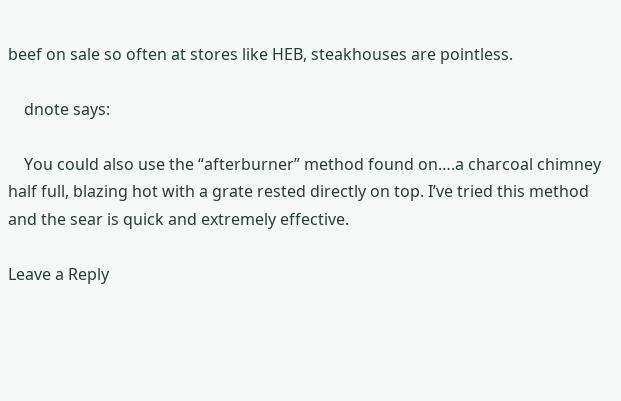beef on sale so often at stores like HEB, steakhouses are pointless.

    dnote says:

    You could also use the “afterburner” method found on….a charcoal chimney half full, blazing hot with a grate rested directly on top. I’ve tried this method and the sear is quick and extremely effective.

Leave a Reply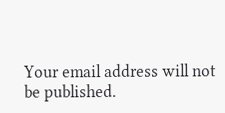Your email address will not be published.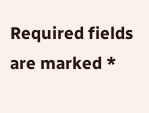Required fields are marked *